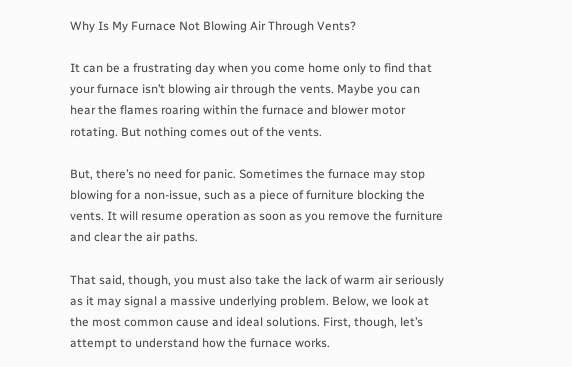Why Is My Furnace Not Blowing Air Through Vents?

It can be a frustrating day when you come home only to find that your furnace isn’t blowing air through the vents. Maybe you can hear the flames roaring within the furnace and blower motor rotating. But nothing comes out of the vents.

But, there’s no need for panic. Sometimes the furnace may stop blowing for a non-issue, such as a piece of furniture blocking the vents. It will resume operation as soon as you remove the furniture and clear the air paths.

That said, though, you must also take the lack of warm air seriously as it may signal a massive underlying problem. Below, we look at the most common cause and ideal solutions. First, though, let’s attempt to understand how the furnace works.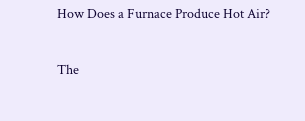How Does a Furnace Produce Hot Air?

The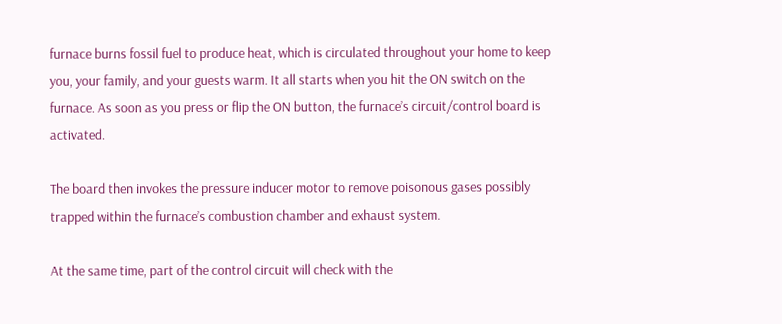furnace burns fossil fuel to produce heat, which is circulated throughout your home to keep you, your family, and your guests warm. It all starts when you hit the ON switch on the furnace. As soon as you press or flip the ON button, the furnace’s circuit/control board is activated.

The board then invokes the pressure inducer motor to remove poisonous gases possibly trapped within the furnace’s combustion chamber and exhaust system.

At the same time, part of the control circuit will check with the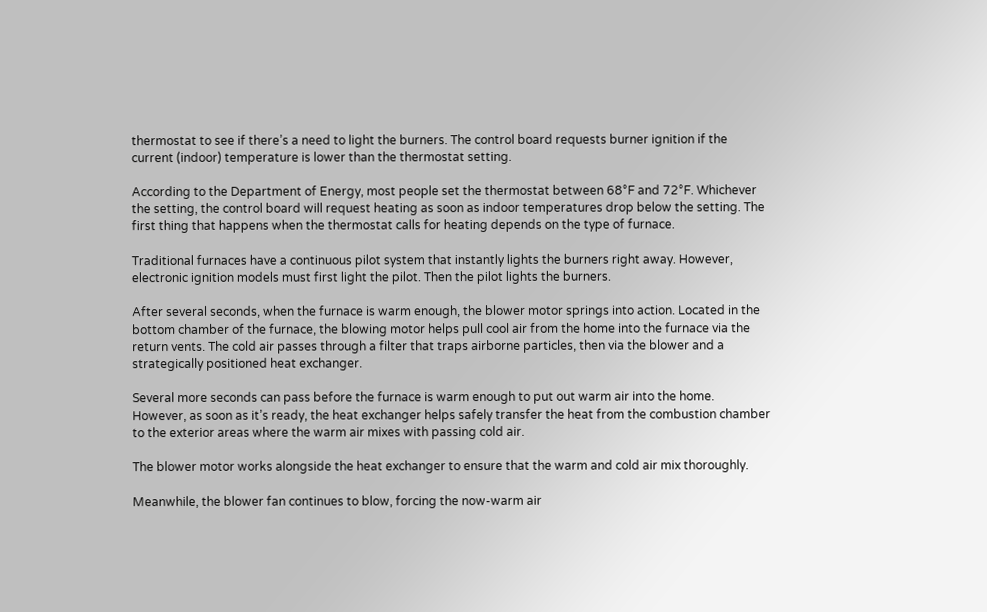thermostat to see if there’s a need to light the burners. The control board requests burner ignition if the current (indoor) temperature is lower than the thermostat setting.

According to the Department of Energy, most people set the thermostat between 68°F and 72°F. Whichever the setting, the control board will request heating as soon as indoor temperatures drop below the setting. The first thing that happens when the thermostat calls for heating depends on the type of furnace.

Traditional furnaces have a continuous pilot system that instantly lights the burners right away. However, electronic ignition models must first light the pilot. Then the pilot lights the burners.

After several seconds, when the furnace is warm enough, the blower motor springs into action. Located in the bottom chamber of the furnace, the blowing motor helps pull cool air from the home into the furnace via the return vents. The cold air passes through a filter that traps airborne particles, then via the blower and a strategically positioned heat exchanger.

Several more seconds can pass before the furnace is warm enough to put out warm air into the home. However, as soon as it’s ready, the heat exchanger helps safely transfer the heat from the combustion chamber to the exterior areas where the warm air mixes with passing cold air.

The blower motor works alongside the heat exchanger to ensure that the warm and cold air mix thoroughly.

Meanwhile, the blower fan continues to blow, forcing the now-warm air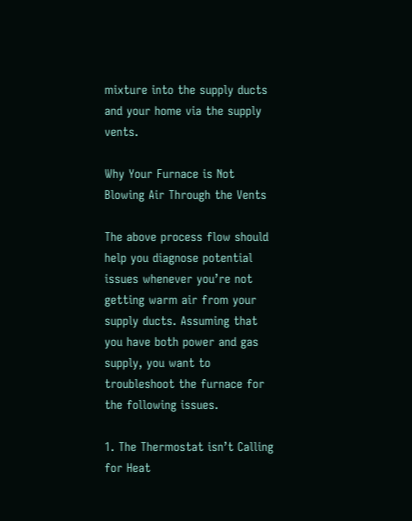mixture into the supply ducts and your home via the supply vents.

Why Your Furnace is Not Blowing Air Through the Vents

The above process flow should help you diagnose potential issues whenever you’re not getting warm air from your supply ducts. Assuming that you have both power and gas supply, you want to troubleshoot the furnace for the following issues.

1. The Thermostat isn’t Calling for Heat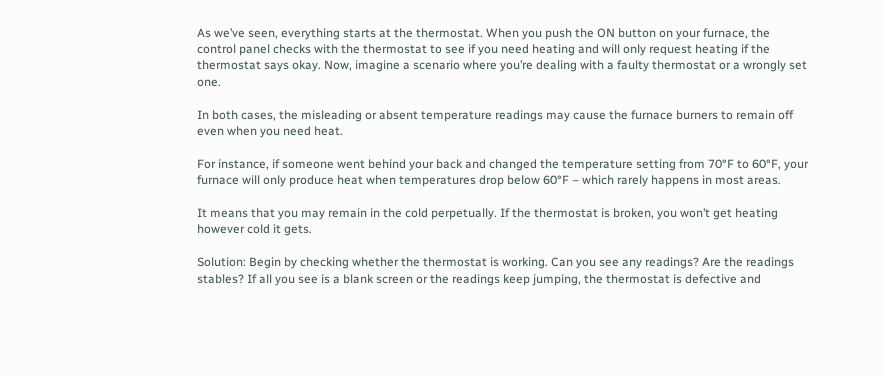As we’ve seen, everything starts at the thermostat. When you push the ON button on your furnace, the control panel checks with the thermostat to see if you need heating and will only request heating if the thermostat says okay. Now, imagine a scenario where you’re dealing with a faulty thermostat or a wrongly set one.

In both cases, the misleading or absent temperature readings may cause the furnace burners to remain off even when you need heat.

For instance, if someone went behind your back and changed the temperature setting from 70°F to 60°F, your furnace will only produce heat when temperatures drop below 60°F – which rarely happens in most areas.

It means that you may remain in the cold perpetually. If the thermostat is broken, you won’t get heating however cold it gets.

Solution: Begin by checking whether the thermostat is working. Can you see any readings? Are the readings stables? If all you see is a blank screen or the readings keep jumping, the thermostat is defective and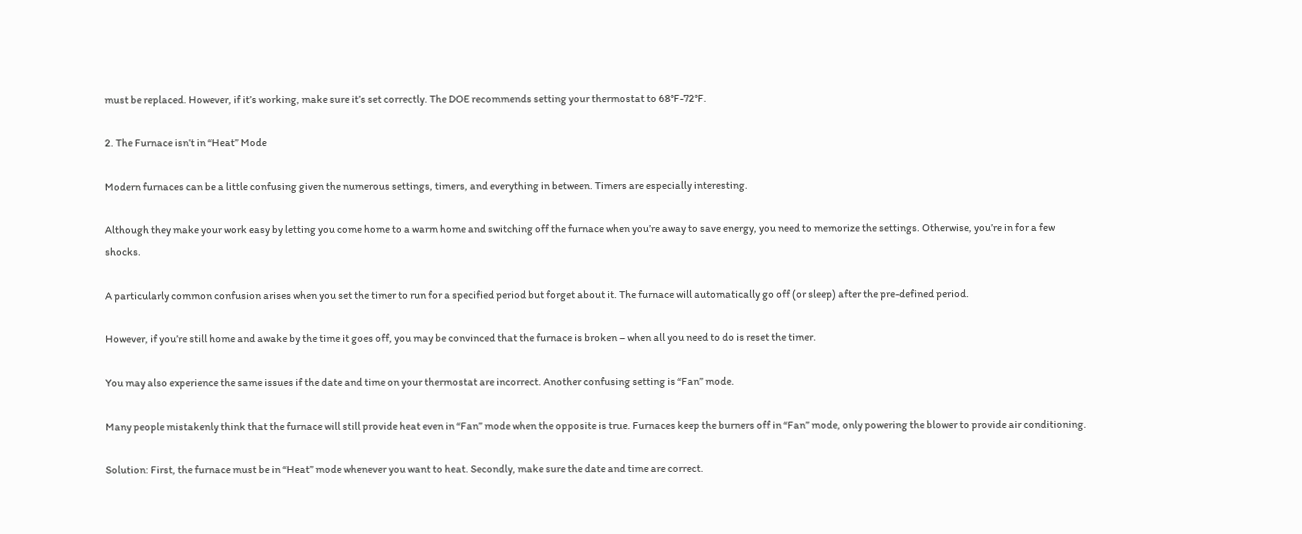must be replaced. However, if it’s working, make sure it’s set correctly. The DOE recommends setting your thermostat to 68°F-72°F.

2. The Furnace isn’t in “Heat” Mode

Modern furnaces can be a little confusing given the numerous settings, timers, and everything in between. Timers are especially interesting.

Although they make your work easy by letting you come home to a warm home and switching off the furnace when you’re away to save energy, you need to memorize the settings. Otherwise, you’re in for a few shocks.

A particularly common confusion arises when you set the timer to run for a specified period but forget about it. The furnace will automatically go off (or sleep) after the pre-defined period.

However, if you’re still home and awake by the time it goes off, you may be convinced that the furnace is broken – when all you need to do is reset the timer.

You may also experience the same issues if the date and time on your thermostat are incorrect. Another confusing setting is “Fan” mode.

Many people mistakenly think that the furnace will still provide heat even in “Fan” mode when the opposite is true. Furnaces keep the burners off in “Fan” mode, only powering the blower to provide air conditioning.

Solution: First, the furnace must be in “Heat” mode whenever you want to heat. Secondly, make sure the date and time are correct.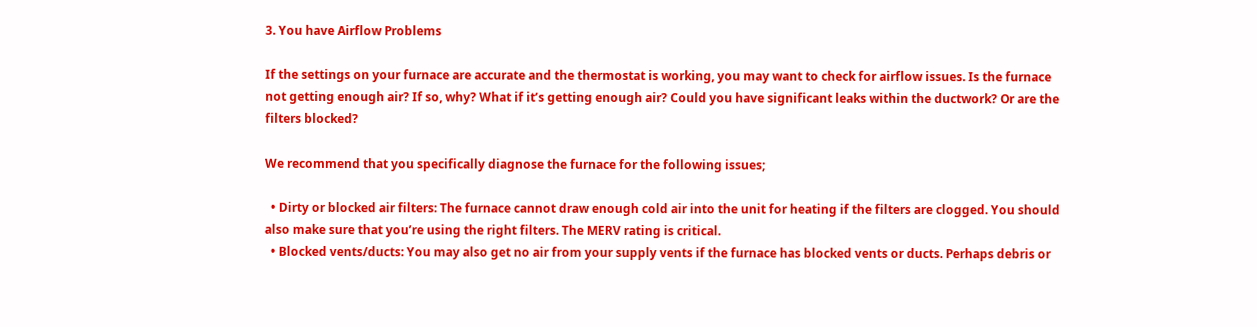3. You have Airflow Problems

If the settings on your furnace are accurate and the thermostat is working, you may want to check for airflow issues. Is the furnace not getting enough air? If so, why? What if it’s getting enough air? Could you have significant leaks within the ductwork? Or are the filters blocked?

We recommend that you specifically diagnose the furnace for the following issues;

  • Dirty or blocked air filters: The furnace cannot draw enough cold air into the unit for heating if the filters are clogged. You should also make sure that you’re using the right filters. The MERV rating is critical.
  • Blocked vents/ducts: You may also get no air from your supply vents if the furnace has blocked vents or ducts. Perhaps debris or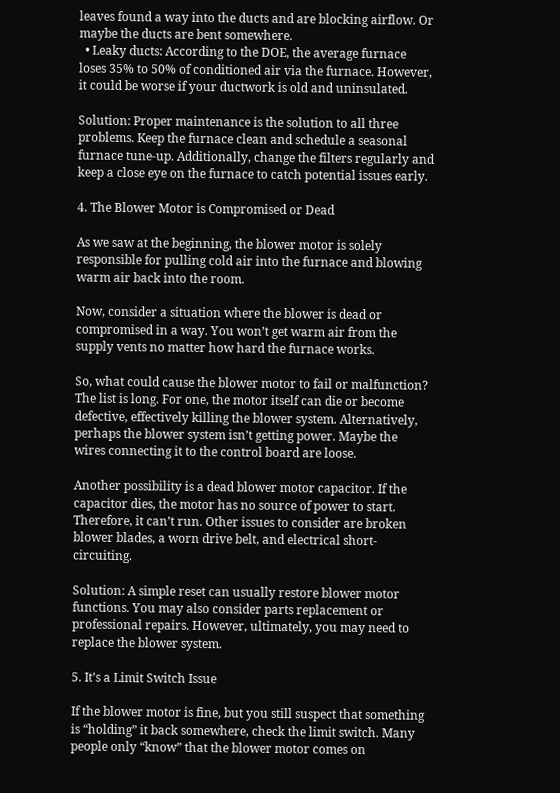leaves found a way into the ducts and are blocking airflow. Or maybe the ducts are bent somewhere.
  • Leaky ducts: According to the DOE, the average furnace loses 35% to 50% of conditioned air via the furnace. However, it could be worse if your ductwork is old and uninsulated.

Solution: Proper maintenance is the solution to all three problems. Keep the furnace clean and schedule a seasonal furnace tune-up. Additionally, change the filters regularly and keep a close eye on the furnace to catch potential issues early.

4. The Blower Motor is Compromised or Dead

As we saw at the beginning, the blower motor is solely responsible for pulling cold air into the furnace and blowing warm air back into the room.

Now, consider a situation where the blower is dead or compromised in a way. You won’t get warm air from the supply vents no matter how hard the furnace works.

So, what could cause the blower motor to fail or malfunction? The list is long. For one, the motor itself can die or become defective, effectively killing the blower system. Alternatively, perhaps the blower system isn’t getting power. Maybe the wires connecting it to the control board are loose.

Another possibility is a dead blower motor capacitor. If the capacitor dies, the motor has no source of power to start. Therefore, it can’t run. Other issues to consider are broken blower blades, a worn drive belt, and electrical short-circuiting.

Solution: A simple reset can usually restore blower motor functions. You may also consider parts replacement or professional repairs. However, ultimately, you may need to replace the blower system.

5. It’s a Limit Switch Issue

If the blower motor is fine, but you still suspect that something is “holding” it back somewhere, check the limit switch. Many people only “know” that the blower motor comes on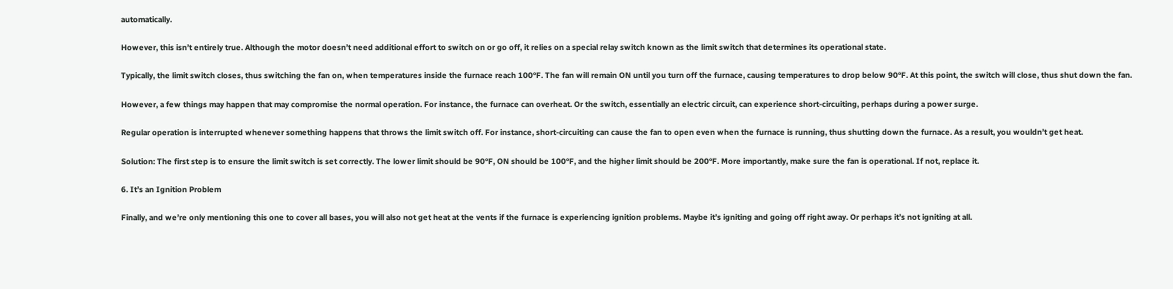automatically.

However, this isn’t entirely true. Although the motor doesn’t need additional effort to switch on or go off, it relies on a special relay switch known as the limit switch that determines its operational state.

Typically, the limit switch closes, thus switching the fan on, when temperatures inside the furnace reach 100°F. The fan will remain ON until you turn off the furnace, causing temperatures to drop below 90°F. At this point, the switch will close, thus shut down the fan.

However, a few things may happen that may compromise the normal operation. For instance, the furnace can overheat. Or the switch, essentially an electric circuit, can experience short-circuiting, perhaps during a power surge.

Regular operation is interrupted whenever something happens that throws the limit switch off. For instance, short-circuiting can cause the fan to open even when the furnace is running, thus shutting down the furnace. As a result, you wouldn’t get heat.

Solution: The first step is to ensure the limit switch is set correctly. The lower limit should be 90°F, ON should be 100°F, and the higher limit should be 200°F. More importantly, make sure the fan is operational. If not, replace it.

6. It’s an Ignition Problem

Finally, and we’re only mentioning this one to cover all bases, you will also not get heat at the vents if the furnace is experiencing ignition problems. Maybe it’s igniting and going off right away. Or perhaps it’s not igniting at all.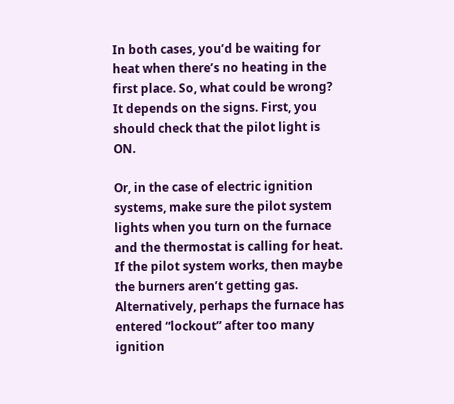In both cases, you’d be waiting for heat when there’s no heating in the first place. So, what could be wrong? It depends on the signs. First, you should check that the pilot light is ON.

Or, in the case of electric ignition systems, make sure the pilot system lights when you turn on the furnace and the thermostat is calling for heat. If the pilot system works, then maybe the burners aren’t getting gas. Alternatively, perhaps the furnace has entered “lockout” after too many ignition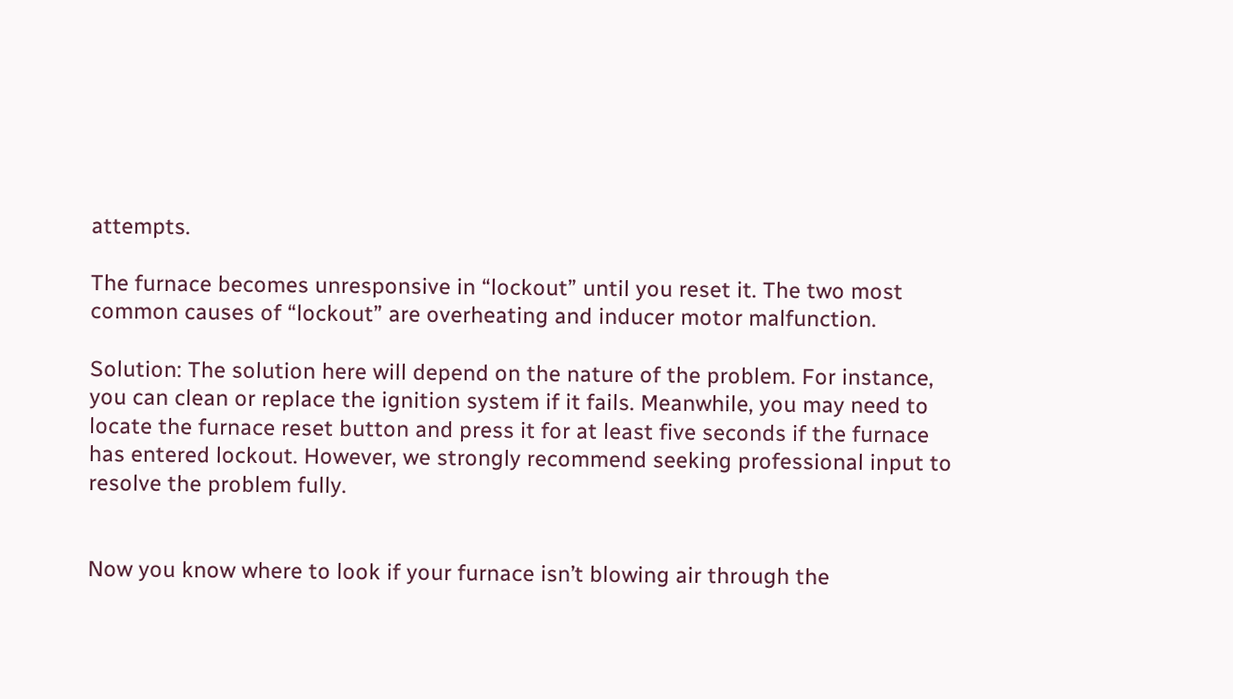attempts.

The furnace becomes unresponsive in “lockout” until you reset it. The two most common causes of “lockout” are overheating and inducer motor malfunction.

Solution: The solution here will depend on the nature of the problem. For instance, you can clean or replace the ignition system if it fails. Meanwhile, you may need to locate the furnace reset button and press it for at least five seconds if the furnace has entered lockout. However, we strongly recommend seeking professional input to resolve the problem fully.


Now you know where to look if your furnace isn’t blowing air through the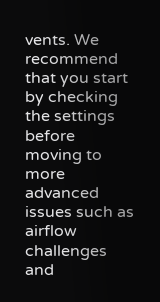vents. We recommend that you start by checking the settings before moving to more advanced issues such as airflow challenges and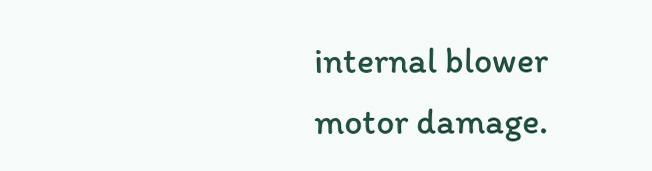internal blower motor damage.